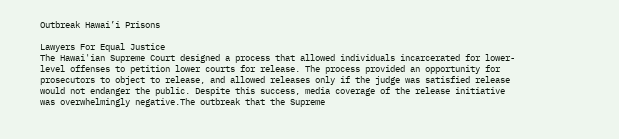Outbreak Hawai’i Prisons

Lawyers For Equal Justice
The Hawai'ian Supreme Court designed a process that allowed individuals incarcerated for lower-level offenses to petition lower courts for release. The process provided an opportunity for prosecutors to object to release, and allowed releases only if the judge was satisfied release would not endanger the public. Despite this success, media coverage of the release initiative was overwhelmingly negative.The outbreak that the Supreme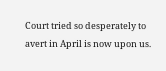Court tried so desperately to avert in April is now upon us.